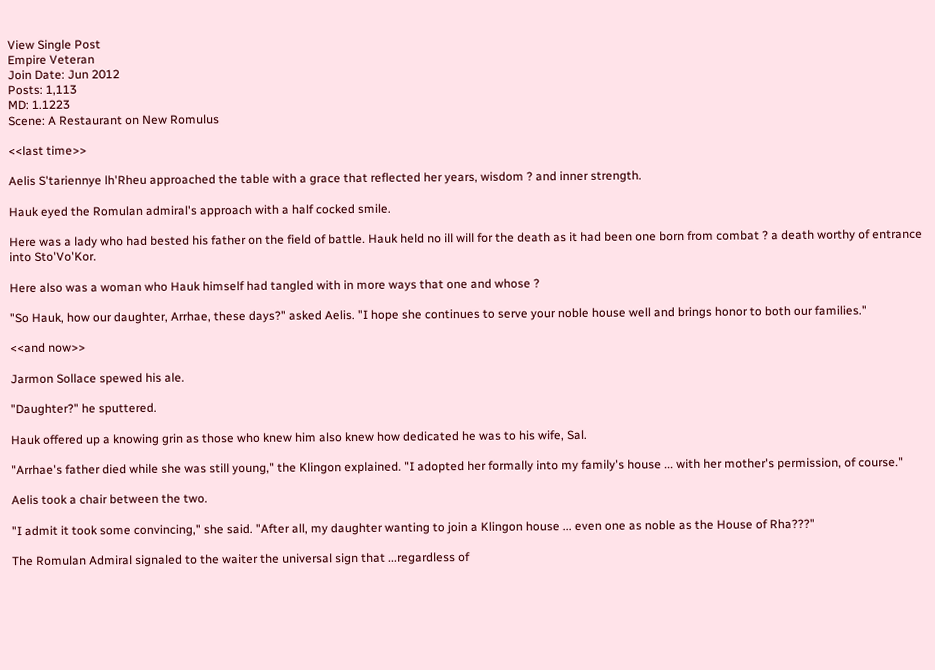View Single Post
Empire Veteran
Join Date: Jun 2012
Posts: 1,113
MD: 1.1223
Scene: A Restaurant on New Romulus

<<last time>>

Aelis S'tariennye lh'Rheu approached the table with a grace that reflected her years, wisdom ? and inner strength.

Hauk eyed the Romulan admiral's approach with a half cocked smile.

Here was a lady who had bested his father on the field of battle. Hauk held no ill will for the death as it had been one born from combat ? a death worthy of entrance into Sto'Vo'Kor.

Here also was a woman who Hauk himself had tangled with in more ways that one and whose ?

"So Hauk, how our daughter, Arrhae, these days?" asked Aelis. "I hope she continues to serve your noble house well and brings honor to both our families."

<<and now>>

Jarmon Sollace spewed his ale.

"Daughter?" he sputtered.

Hauk offered up a knowing grin as those who knew him also knew how dedicated he was to his wife, Sal.

"Arrhae's father died while she was still young," the Klingon explained. "I adopted her formally into my family's house ... with her mother's permission, of course."

Aelis took a chair between the two.

"I admit it took some convincing," she said. "After all, my daughter wanting to join a Klingon house ... even one as noble as the House of Rha???"

The Romulan Admiral signaled to the waiter the universal sign that ...regardless of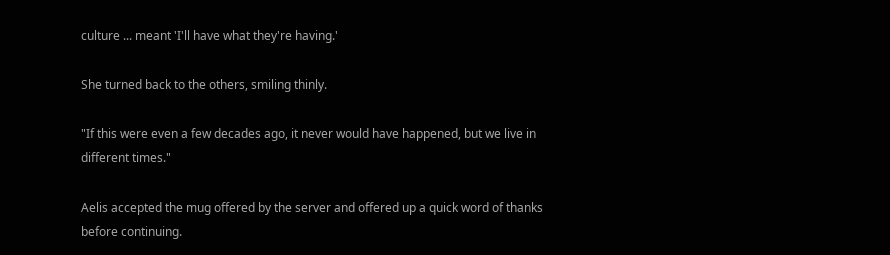culture ... meant 'I'll have what they're having.'

She turned back to the others, smiling thinly.

"If this were even a few decades ago, it never would have happened, but we live in different times."

Aelis accepted the mug offered by the server and offered up a quick word of thanks before continuing.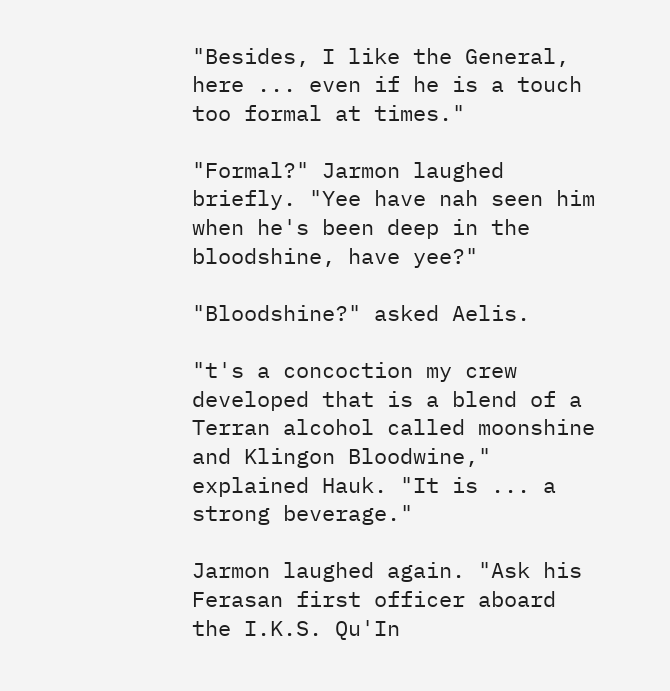"Besides, I like the General, here ... even if he is a touch too formal at times."

"Formal?" Jarmon laughed briefly. "Yee have nah seen him when he's been deep in the bloodshine, have yee?"

"Bloodshine?" asked Aelis.

"t's a concoction my crew developed that is a blend of a Terran alcohol called moonshine and Klingon Bloodwine," explained Hauk. "It is ... a strong beverage."

Jarmon laughed again. "Ask his Ferasan first officer aboard the I.K.S. Qu'In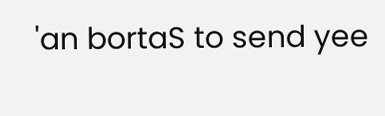'an bortaS to send yee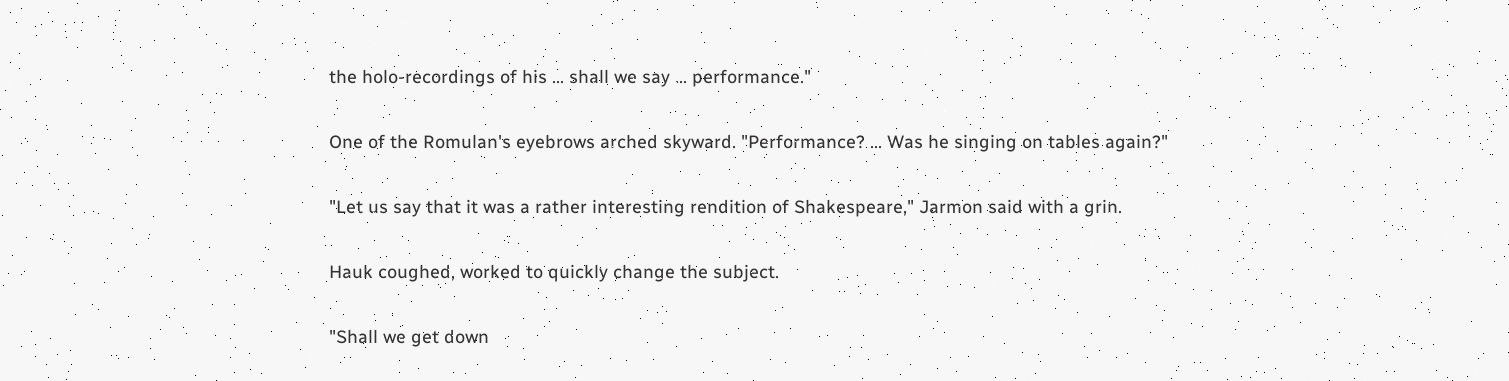the holo-recordings of his ... shall we say ... performance."

One of the Romulan's eyebrows arched skyward. "Performance? ... Was he singing on tables again?"

"Let us say that it was a rather interesting rendition of Shakespeare," Jarmon said with a grin.

Hauk coughed, worked to quickly change the subject.

"Shall we get down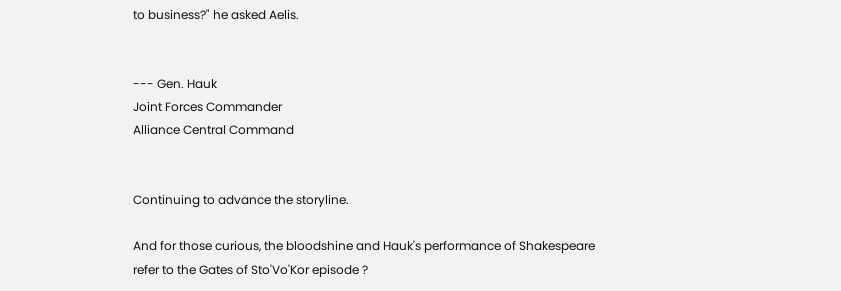to business?" he asked Aelis.


--- Gen. Hauk
Joint Forces Commander
Alliance Central Command


Continuing to advance the storyline.

And for those curious, the bloodshine and Hauk's performance of Shakespeare refer to the Gates of Sto'Vo'Kor episode ?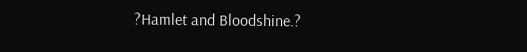?Hamlet and Bloodshine.?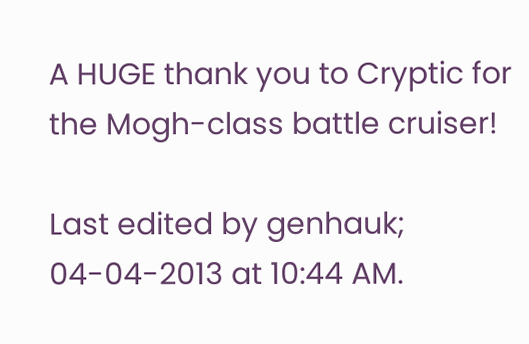A HUGE thank you to Cryptic for the Mogh-class battle cruiser!

Last edited by genhauk; 04-04-2013 at 10:44 AM.